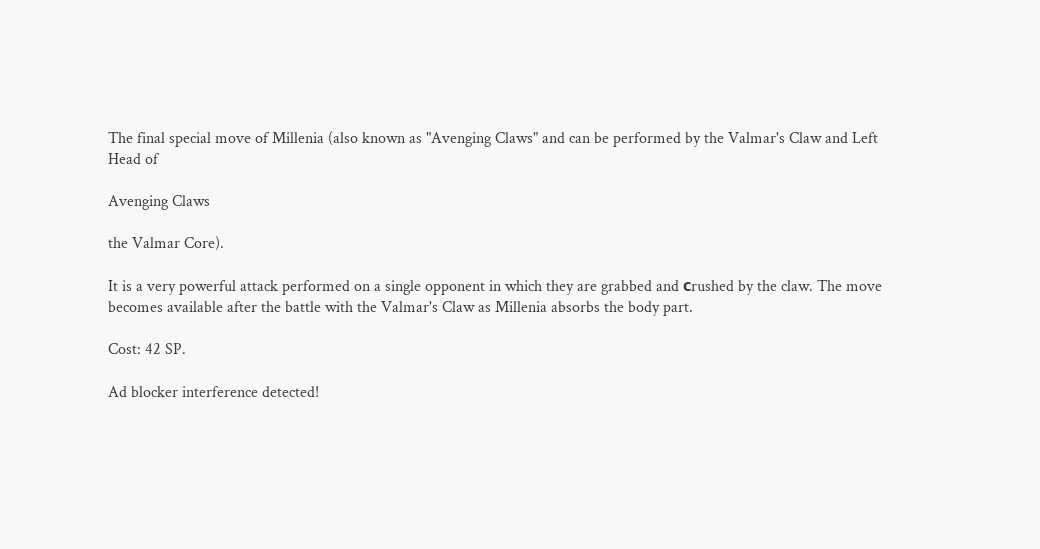The final special move of Millenia (also known as "Avenging Claws" and can be performed by the Valmar's Claw and Left Head of

Avenging Claws

the Valmar Core).

It is a very powerful attack performed on a single opponent in which they are grabbed and сrushed by the claw. The move becomes available after the battle with the Valmar's Claw as Millenia absorbs the body part.

Cost: 42 SP.

Ad blocker interference detected!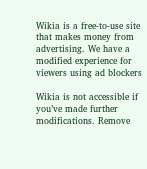Wikia is a free-to-use site that makes money from advertising. We have a modified experience for viewers using ad blockers

Wikia is not accessible if you’ve made further modifications. Remove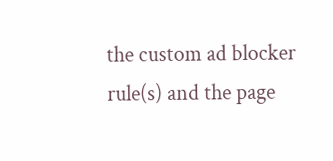the custom ad blocker rule(s) and the page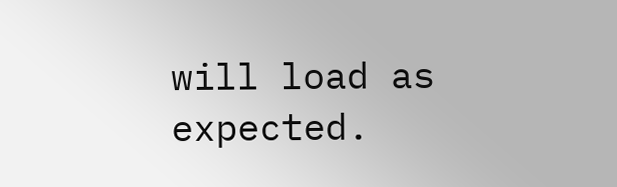will load as expected.